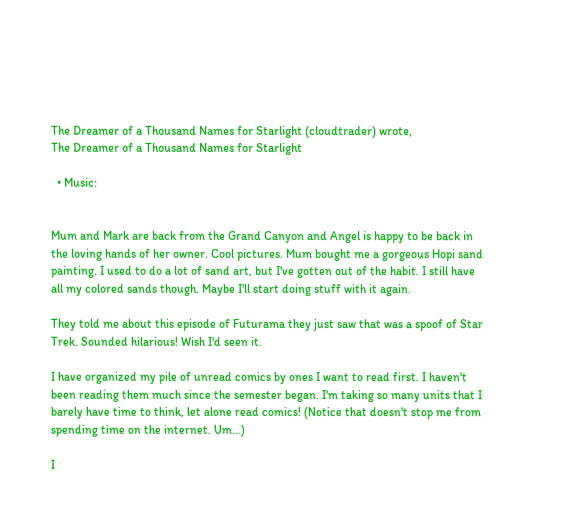The Dreamer of a Thousand Names for Starlight (cloudtrader) wrote,
The Dreamer of a Thousand Names for Starlight

  • Music:


Mum and Mark are back from the Grand Canyon and Angel is happy to be back in the loving hands of her owner. Cool pictures. Mum bought me a gorgeous Hopi sand painting. I used to do a lot of sand art, but I've gotten out of the habit. I still have all my colored sands though. Maybe I'll start doing stuff with it again.

They told me about this episode of Futurama they just saw that was a spoof of Star Trek. Sounded hilarious! Wish I'd seen it.

I have organized my pile of unread comics by ones I want to read first. I haven't been reading them much since the semester began. I'm taking so many units that I barely have time to think, let alone read comics! (Notice that doesn't stop me from spending time on the internet. Um...)

I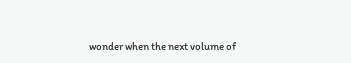wonder when the next volume of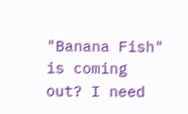"Banana Fish" is coming out? I need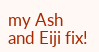my Ash and Eiji fix!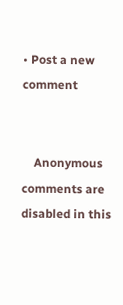• Post a new comment


    Anonymous comments are disabled in this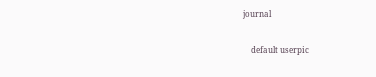journal

    default userpic